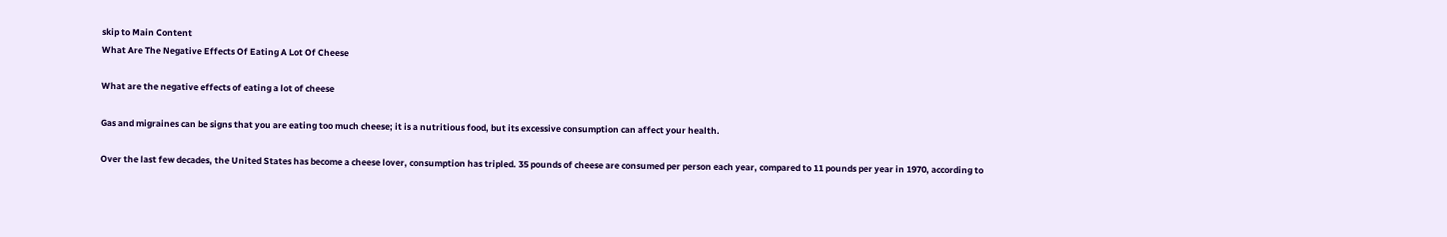skip to Main Content
What Are The Negative Effects Of Eating A Lot Of Cheese

What are the negative effects of eating a lot of cheese

Gas and migraines can be signs that you are eating too much cheese; it is a nutritious food, but its excessive consumption can affect your health.

Over the last few decades, the United States has become a cheese lover, consumption has tripled. 35 pounds of cheese are consumed per person each year, compared to 11 pounds per year in 1970, according to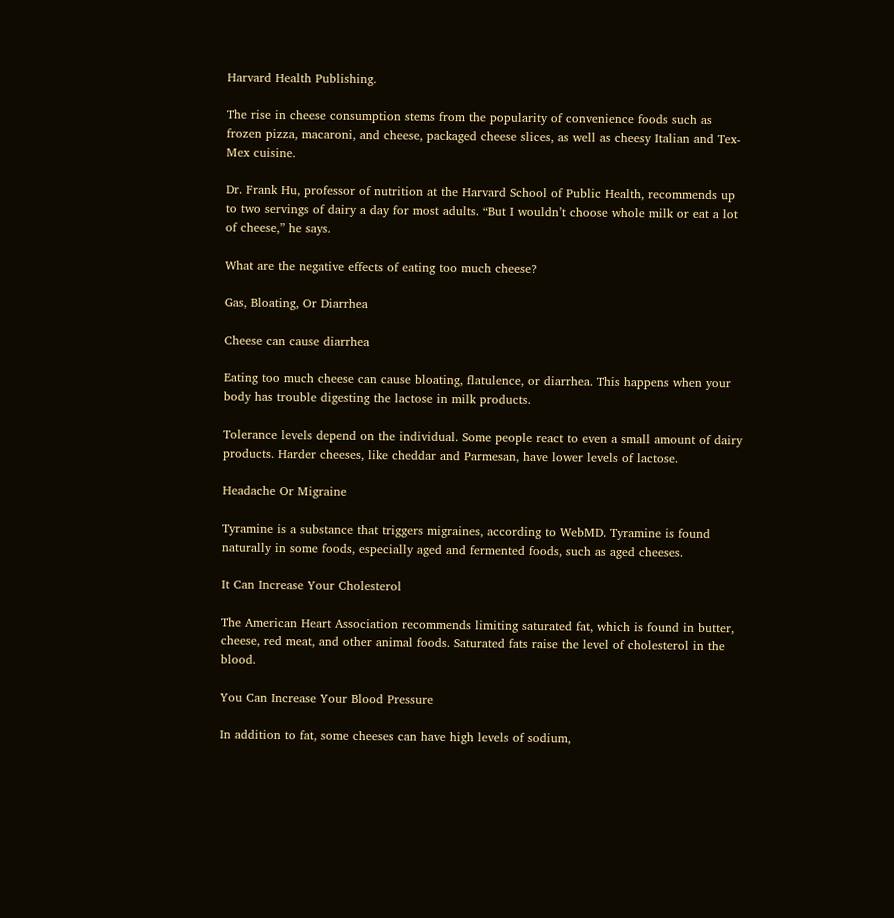Harvard Health Publishing.

The rise in cheese consumption stems from the popularity of convenience foods such as frozen pizza, macaroni, and cheese, packaged cheese slices, as well as cheesy Italian and Tex-Mex cuisine.

Dr. Frank Hu, professor of nutrition at the Harvard School of Public Health, recommends up to two servings of dairy a day for most adults. “But I wouldn’t choose whole milk or eat a lot of cheese,” he says.

What are the negative effects of eating too much cheese?

Gas, Bloating, Or Diarrhea

Cheese can cause diarrhea

Eating too much cheese can cause bloating, flatulence, or diarrhea. This happens when your body has trouble digesting the lactose in milk products.

Tolerance levels depend on the individual. Some people react to even a small amount of dairy products. Harder cheeses, like cheddar and Parmesan, have lower levels of lactose.

Headache Or Migraine

Tyramine is a substance that triggers migraines, according to WebMD. Tyramine is found naturally in some foods, especially aged and fermented foods, such as aged cheeses.

It Can Increase Your Cholesterol

The American Heart Association recommends limiting saturated fat, which is found in butter, cheese, red meat, and other animal foods. Saturated fats raise the level of cholesterol in the blood.

You Can Increase Your Blood Pressure

In addition to fat, some cheeses can have high levels of sodium,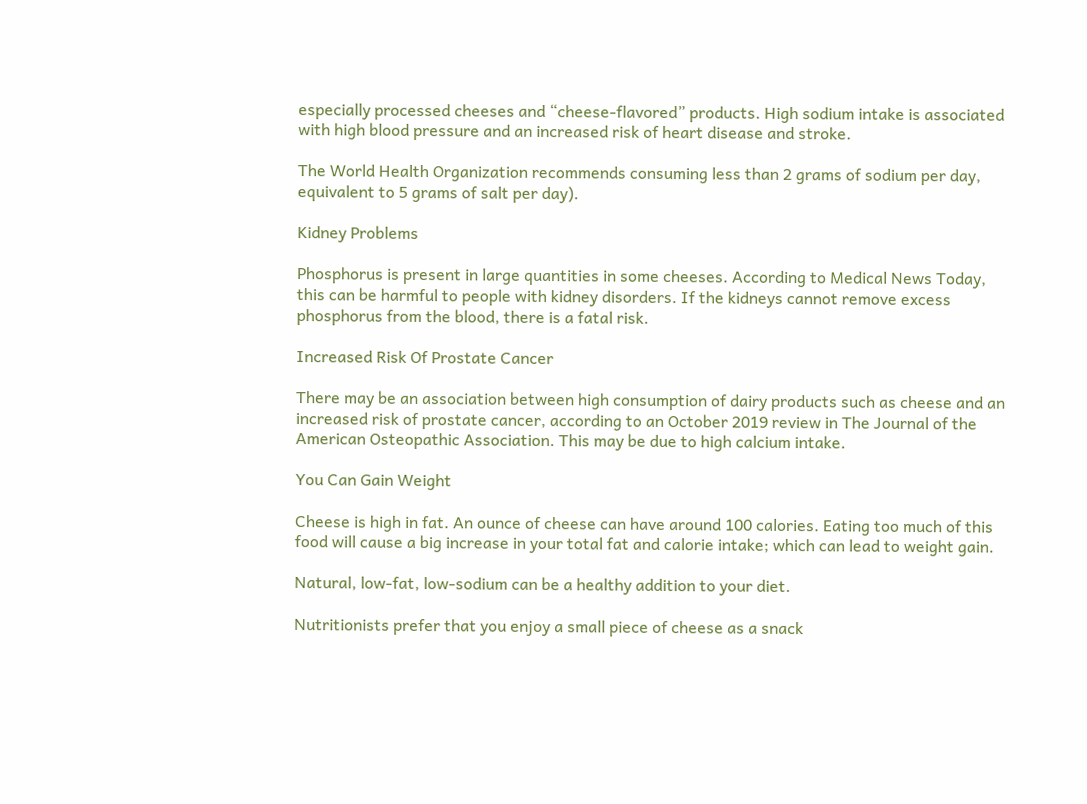especially processed cheeses and “cheese-flavored” products. High sodium intake is associated with high blood pressure and an increased risk of heart disease and stroke.

The World Health Organization recommends consuming less than 2 grams of sodium per day, equivalent to 5 grams of salt per day).

Kidney Problems

Phosphorus is present in large quantities in some cheeses. According to Medical News Today, this can be harmful to people with kidney disorders. If the kidneys cannot remove excess phosphorus from the blood, there is a fatal risk.

Increased Risk Of Prostate Cancer

There may be an association between high consumption of dairy products such as cheese and an increased risk of prostate cancer, according to an October 2019 review in The Journal of the American Osteopathic Association. This may be due to high calcium intake.

You Can Gain Weight

Cheese is high in fat. An ounce of cheese can have around 100 calories. Eating too much of this food will cause a big increase in your total fat and calorie intake; which can lead to weight gain.

Natural, low-fat, low-sodium can be a healthy addition to your diet.

Nutritionists prefer that you enjoy a small piece of cheese as a snack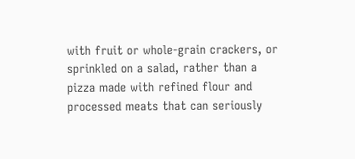with fruit or whole-grain crackers, or sprinkled on a salad, rather than a pizza made with refined flour and processed meats that can seriously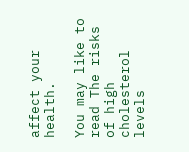affect your health.

You may like to read The risks of high cholesterol levels